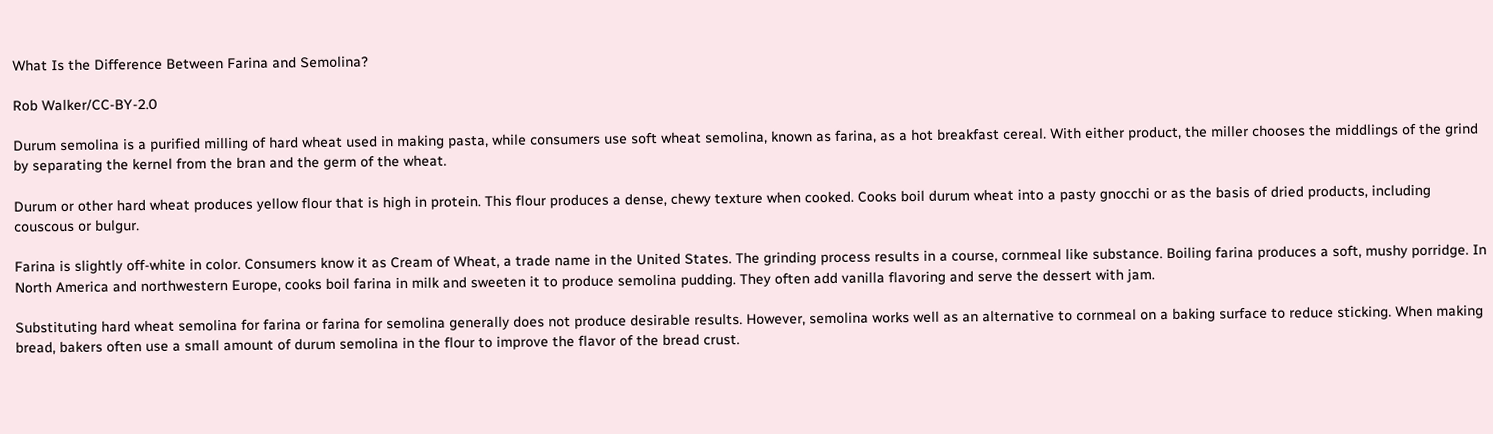What Is the Difference Between Farina and Semolina?

Rob Walker/CC-BY-2.0

Durum semolina is a purified milling of hard wheat used in making pasta, while consumers use soft wheat semolina, known as farina, as a hot breakfast cereal. With either product, the miller chooses the middlings of the grind by separating the kernel from the bran and the germ of the wheat.

Durum or other hard wheat produces yellow flour that is high in protein. This flour produces a dense, chewy texture when cooked. Cooks boil durum wheat into a pasty gnocchi or as the basis of dried products, including couscous or bulgur.

Farina is slightly off-white in color. Consumers know it as Cream of Wheat, a trade name in the United States. The grinding process results in a course, cornmeal like substance. Boiling farina produces a soft, mushy porridge. In North America and northwestern Europe, cooks boil farina in milk and sweeten it to produce semolina pudding. They often add vanilla flavoring and serve the dessert with jam.

Substituting hard wheat semolina for farina or farina for semolina generally does not produce desirable results. However, semolina works well as an alternative to cornmeal on a baking surface to reduce sticking. When making bread, bakers often use a small amount of durum semolina in the flour to improve the flavor of the bread crust.